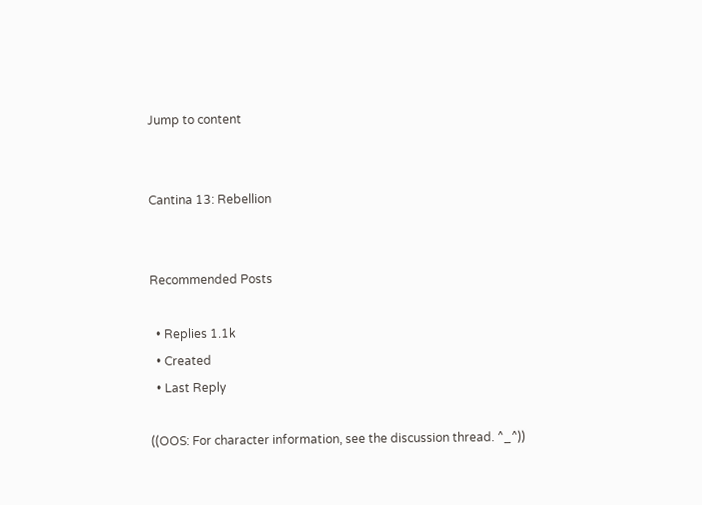Jump to content


Cantina 13: Rebellion


Recommended Posts

  • Replies 1.1k
  • Created
  • Last Reply

((OOS: For character information, see the discussion thread. ^_^))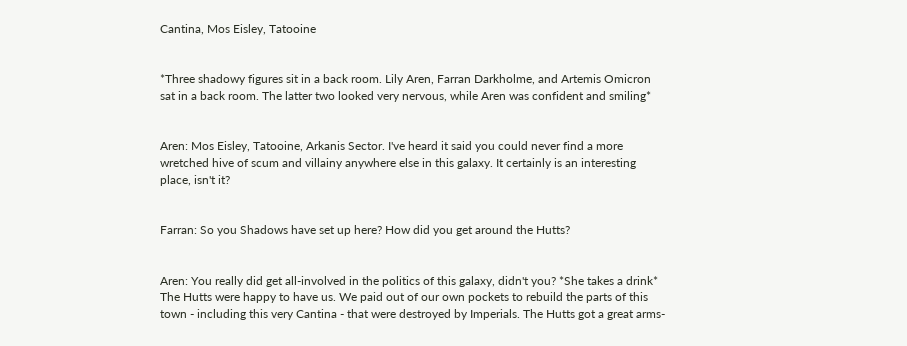Cantina, Mos Eisley, Tatooine


*Three shadowy figures sit in a back room. Lily Aren, Farran Darkholme, and Artemis Omicron sat in a back room. The latter two looked very nervous, while Aren was confident and smiling*


Aren: Mos Eisley, Tatooine, Arkanis Sector. I've heard it said you could never find a more wretched hive of scum and villainy anywhere else in this galaxy. It certainly is an interesting place, isn't it?


Farran: So you Shadows have set up here? How did you get around the Hutts?


Aren: You really did get all-involved in the politics of this galaxy, didn't you? *She takes a drink* The Hutts were happy to have us. We paid out of our own pockets to rebuild the parts of this town - including this very Cantina - that were destroyed by Imperials. The Hutts got a great arms-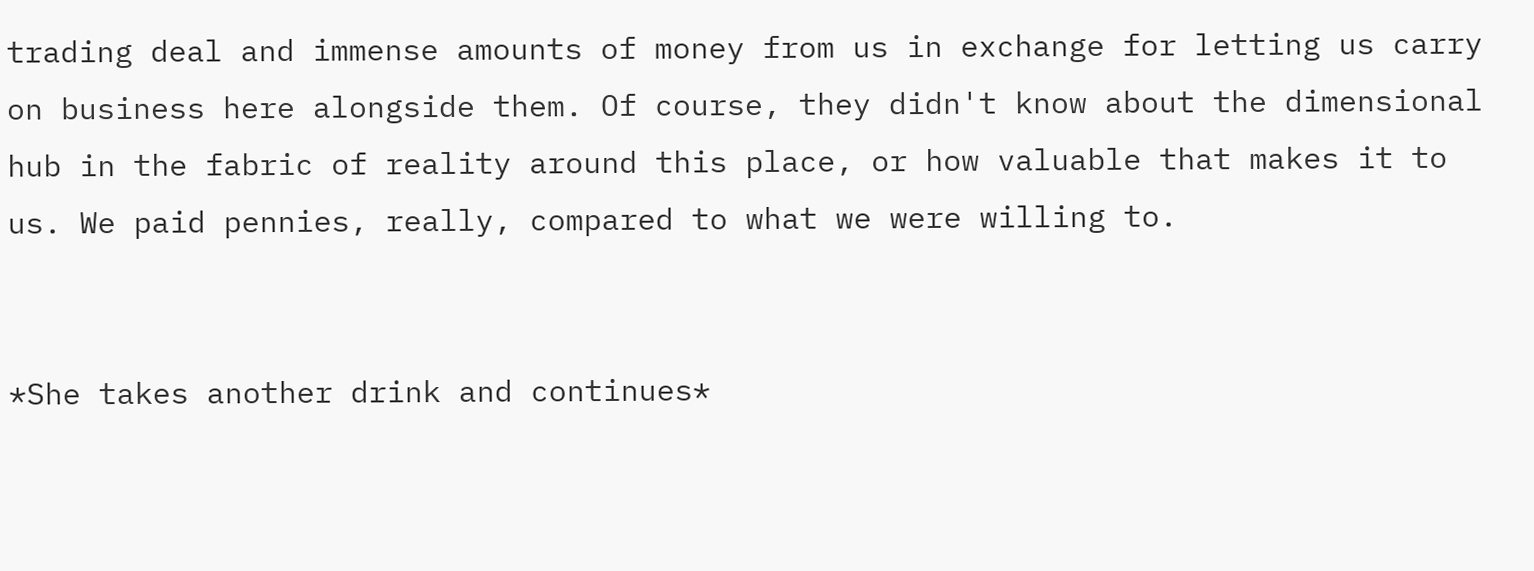trading deal and immense amounts of money from us in exchange for letting us carry on business here alongside them. Of course, they didn't know about the dimensional hub in the fabric of reality around this place, or how valuable that makes it to us. We paid pennies, really, compared to what we were willing to.


*She takes another drink and continues*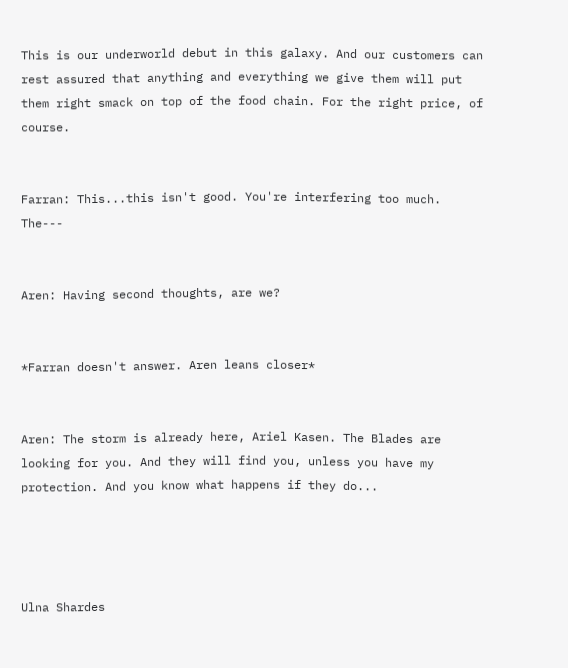This is our underworld debut in this galaxy. And our customers can rest assured that anything and everything we give them will put them right smack on top of the food chain. For the right price, of course.


Farran: This...this isn't good. You're interfering too much. The---


Aren: Having second thoughts, are we?


*Farran doesn't answer. Aren leans closer*


Aren: The storm is already here, Ariel Kasen. The Blades are looking for you. And they will find you, unless you have my protection. And you know what happens if they do...




Ulna Shardes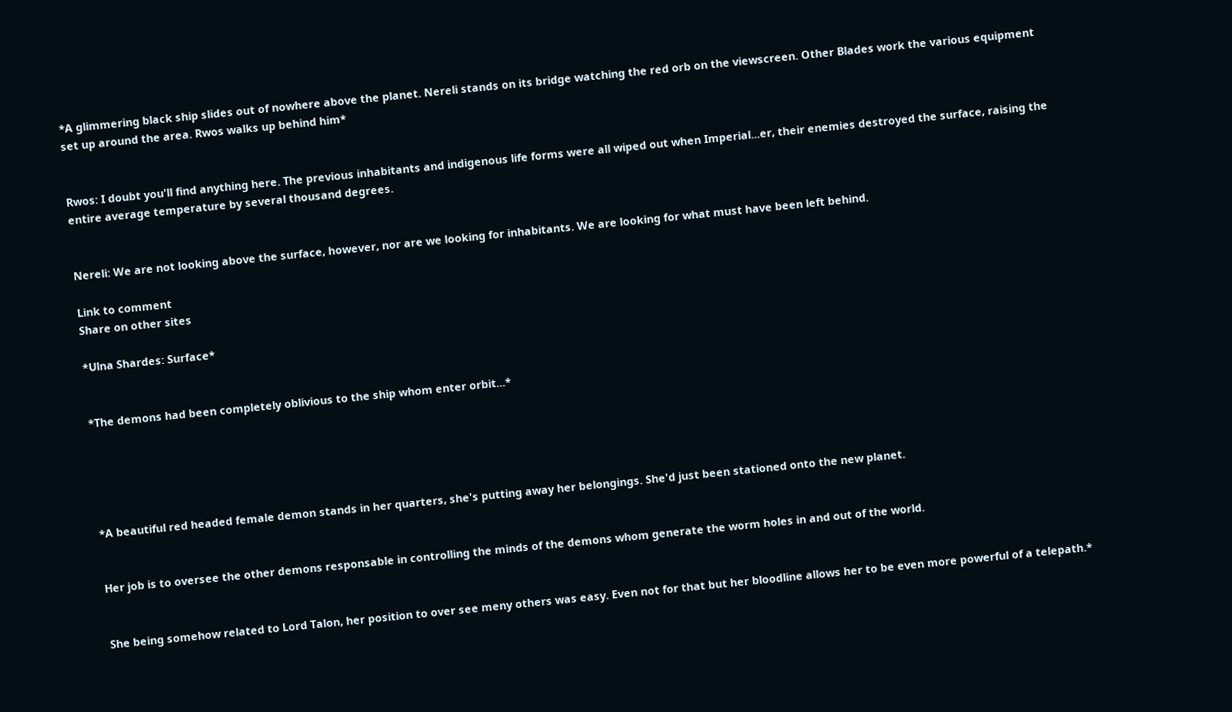*A glimmering black ship slides out of nowhere above the planet. Nereli stands on its bridge watching the red orb on the viewscreen. Other Blades work the various equipment set up around the area. Rwos walks up behind him*


Rwos: I doubt you'll find anything here. The previous inhabitants and indigenous life forms were all wiped out when Imperial...er, their enemies destroyed the surface, raising the entire average temperature by several thousand degrees.


Nereli: We are not looking above the surface, however, nor are we looking for inhabitants. We are looking for what must have been left behind.

Link to comment
Share on other sites

*Ulna Shardes: Surface*


*The demons had been completely oblivious to the ship whom enter orbit...*





*A beautiful red headed female demon stands in her quarters, she's putting away her belongings. She'd just been stationed onto the new planet.


Her job is to oversee the other demons responsable in controlling the minds of the demons whom generate the worm holes in and out of the world.


She being somehow related to Lord Talon, her position to over see meny others was easy. Even not for that but her bloodline allows her to be even more powerful of a telepath.*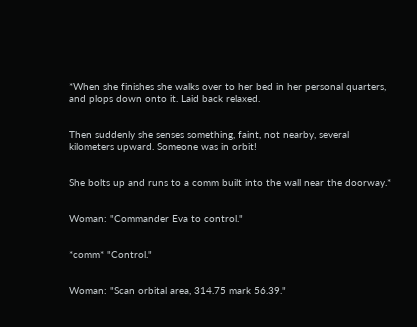*When she finishes she walks over to her bed in her personal quarters, and plops down onto it. Laid back relaxed.


Then suddenly she senses something, faint, not nearby, several kilometers upward. Someone was in orbit!


She bolts up and runs to a comm built into the wall near the doorway.*


Woman: "Commander Eva to control."


*comm* "Control."


Woman: "Scan orbital area, 314.75 mark 56.39."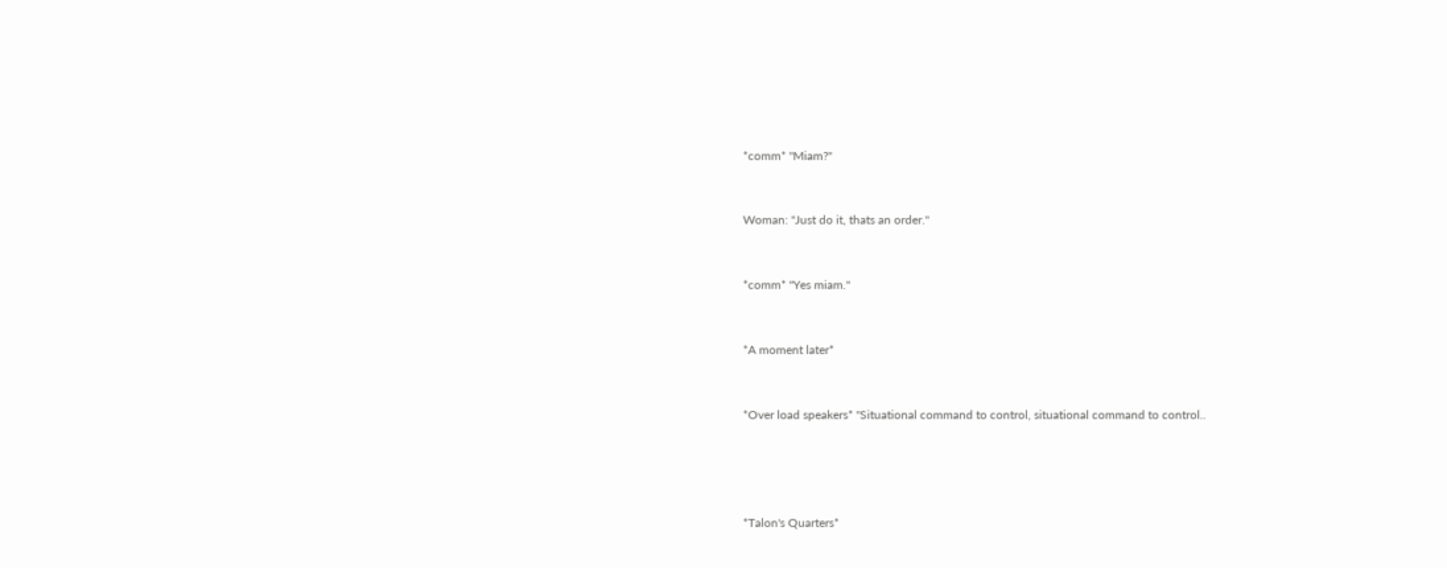*comm* "Miam?"


Woman: "Just do it, thats an order."


*comm* "Yes miam."


*A moment later*


*Over load speakers* "Situational command to control, situational command to control..




*Talon's Quarters*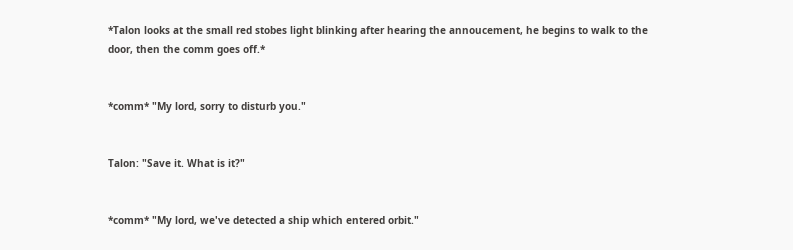*Talon looks at the small red stobes light blinking after hearing the annoucement, he begins to walk to the door, then the comm goes off.*


*comm* "My lord, sorry to disturb you."


Talon: "Save it. What is it?"


*comm* "My lord, we've detected a ship which entered orbit."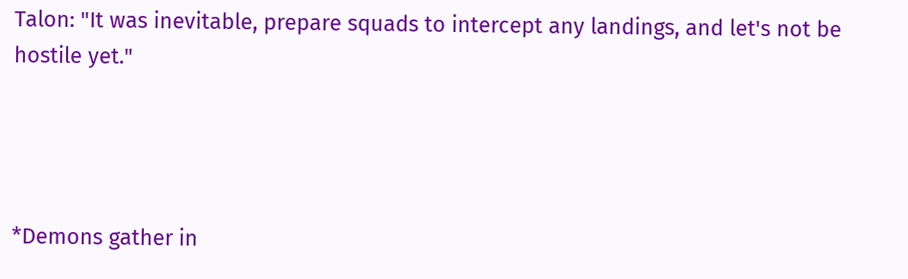Talon: "It was inevitable, prepare squads to intercept any landings, and let's not be hostile yet."




*Demons gather in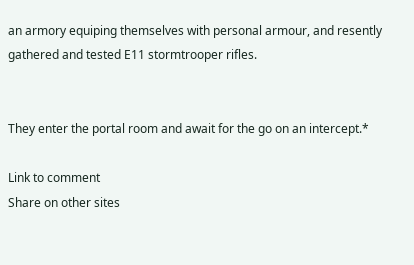an armory equiping themselves with personal armour, and resently gathered and tested E11 stormtrooper rifles.


They enter the portal room and await for the go on an intercept.*

Link to comment
Share on other sites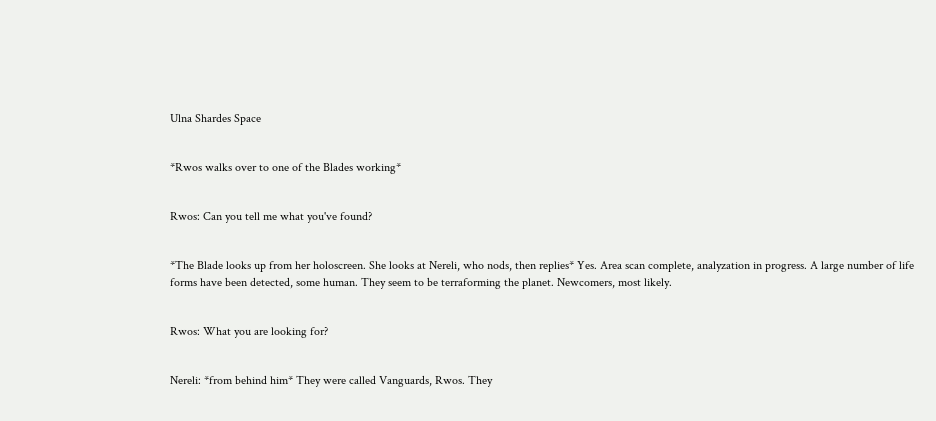Ulna Shardes Space


*Rwos walks over to one of the Blades working*


Rwos: Can you tell me what you've found?


*The Blade looks up from her holoscreen. She looks at Nereli, who nods, then replies* Yes. Area scan complete, analyzation in progress. A large number of life forms have been detected, some human. They seem to be terraforming the planet. Newcomers, most likely.


Rwos: What you are looking for?


Nereli: *from behind him* They were called Vanguards, Rwos. They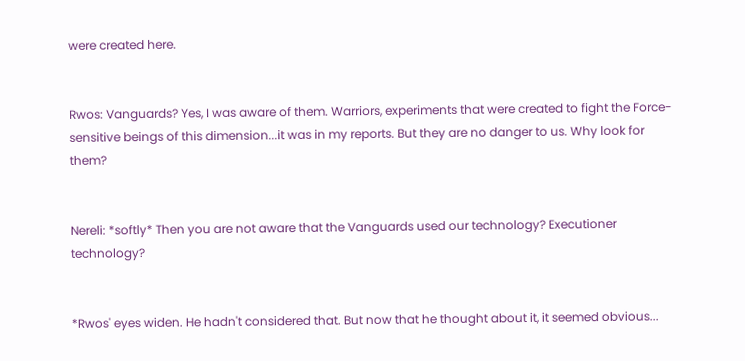were created here.


Rwos: Vanguards? Yes, I was aware of them. Warriors, experiments that were created to fight the Force-sensitive beings of this dimension...it was in my reports. But they are no danger to us. Why look for them?


Nereli: *softly* Then you are not aware that the Vanguards used our technology? Executioner technology?


*Rwos' eyes widen. He hadn't considered that. But now that he thought about it, it seemed obvious...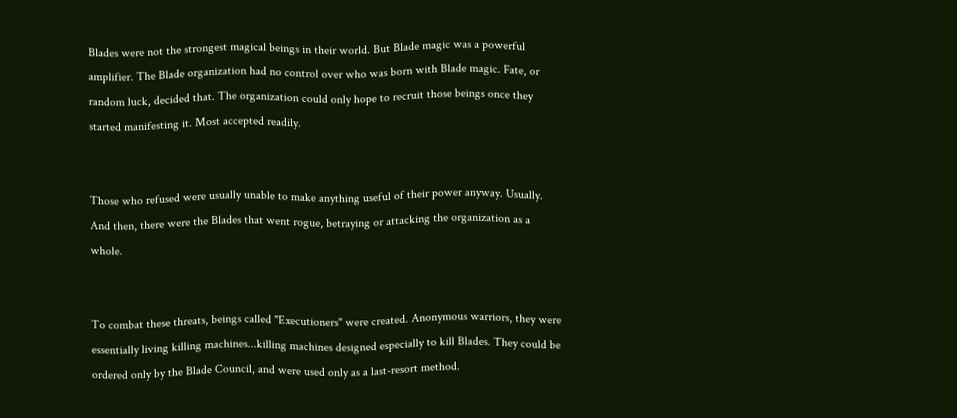Blades were not the strongest magical beings in their world. But Blade magic was a powerful amplifier. The Blade organization had no control over who was born with Blade magic. Fate, or random luck, decided that. The organization could only hope to recruit those beings once they started manifesting it. Most accepted readily.


Those who refused were usually unable to make anything useful of their power anyway. Usually. And then, there were the Blades that went rogue, betraying or attacking the organization as a whole.


To combat these threats, beings called "Executioners" were created. Anonymous warriors, they were essentially living killing machines...killing machines designed especially to kill Blades. They could be ordered only by the Blade Council, and were used only as a last-resort method.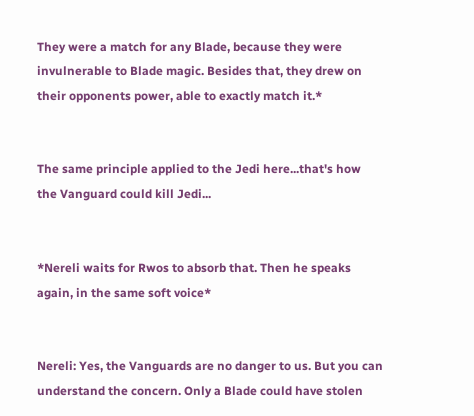They were a match for any Blade, because they were invulnerable to Blade magic. Besides that, they drew on their opponents power, able to exactly match it.*


The same principle applied to the Jedi here...that's how the Vanguard could kill Jedi...


*Nereli waits for Rwos to absorb that. Then he speaks again, in the same soft voice*


Nereli: Yes, the Vanguards are no danger to us. But you can understand the concern. Only a Blade could have stolen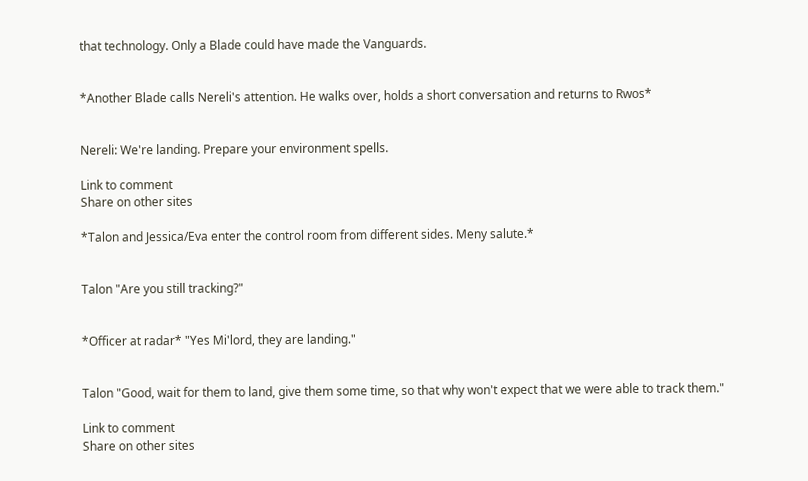that technology. Only a Blade could have made the Vanguards.


*Another Blade calls Nereli's attention. He walks over, holds a short conversation and returns to Rwos*


Nereli: We're landing. Prepare your environment spells.

Link to comment
Share on other sites

*Talon and Jessica/Eva enter the control room from different sides. Meny salute.*


Talon "Are you still tracking?"


*Officer at radar* "Yes Mi'lord, they are landing."


Talon "Good, wait for them to land, give them some time, so that why won't expect that we were able to track them."

Link to comment
Share on other sites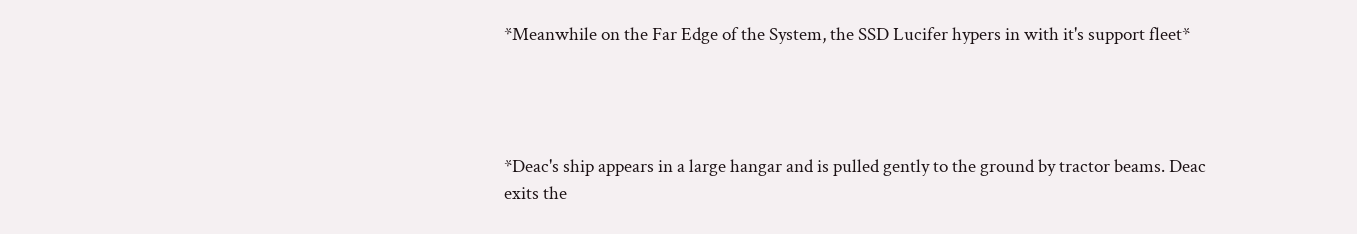*Meanwhile on the Far Edge of the System, the SSD Lucifer hypers in with it's support fleet*




*Deac's ship appears in a large hangar and is pulled gently to the ground by tractor beams. Deac exits the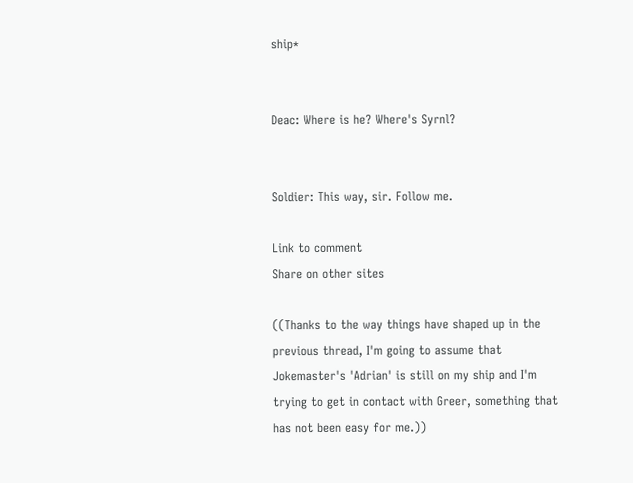ship*


Deac: Where is he? Where's Syrnl?


Soldier: This way, sir. Follow me.

Link to comment
Share on other sites

((Thanks to the way things have shaped up in the previous thread, I'm going to assume that Jokemaster's 'Adrian' is still on my ship and I'm trying to get in contact with Greer, something that has not been easy for me.))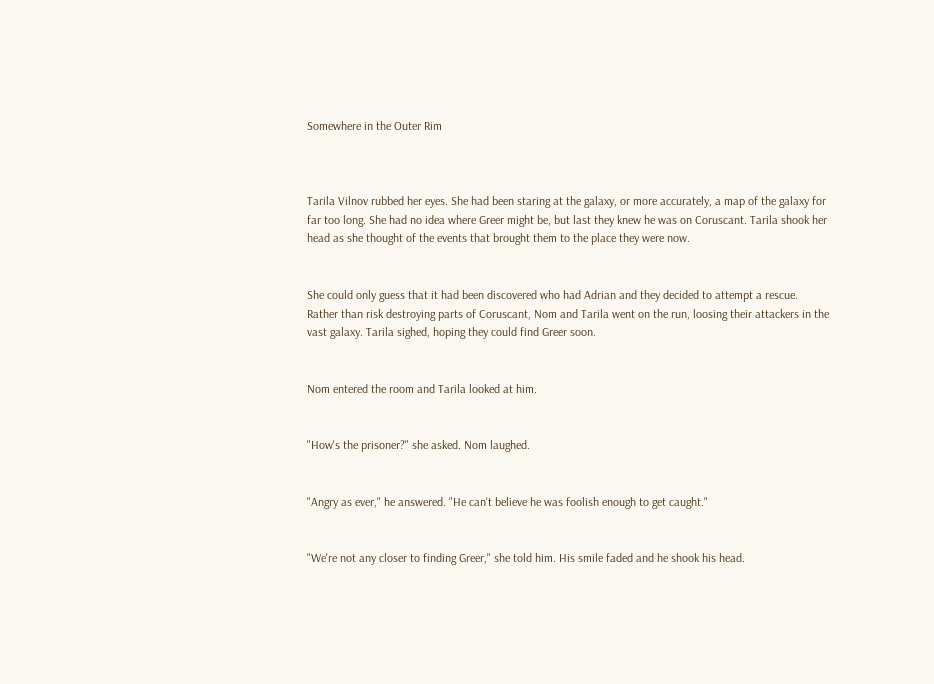Somewhere in the Outer Rim



Tarila Vilnov rubbed her eyes. She had been staring at the galaxy, or more accurately, a map of the galaxy for far too long. She had no idea where Greer might be, but last they knew he was on Coruscant. Tarila shook her head as she thought of the events that brought them to the place they were now.


She could only guess that it had been discovered who had Adrian and they decided to attempt a rescue. Rather than risk destroying parts of Coruscant, Nom and Tarila went on the run, loosing their attackers in the vast galaxy. Tarila sighed, hoping they could find Greer soon.


Nom entered the room and Tarila looked at him.


"How's the prisoner?" she asked. Nom laughed.


"Angry as ever," he answered. "He can't believe he was foolish enough to get caught."


"We're not any closer to finding Greer," she told him. His smile faded and he shook his head.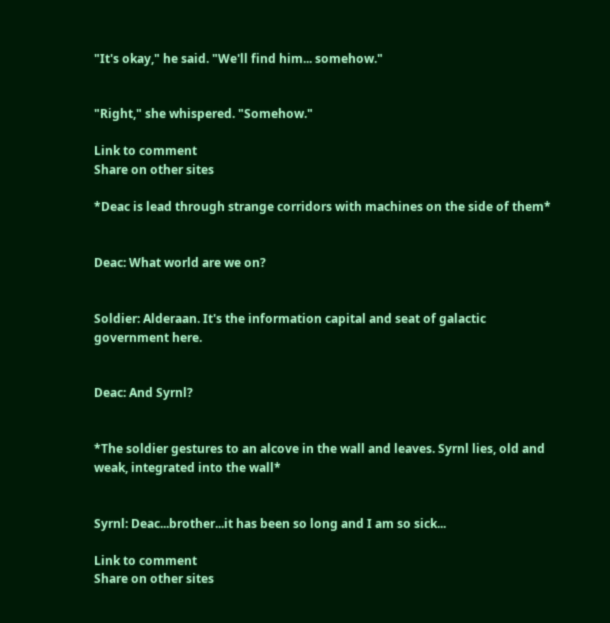"It's okay," he said. "We'll find him... somehow."


"Right," she whispered. "Somehow."

Link to comment
Share on other sites

*Deac is lead through strange corridors with machines on the side of them*


Deac: What world are we on?


Soldier: Alderaan. It's the information capital and seat of galactic government here.


Deac: And Syrnl?


*The soldier gestures to an alcove in the wall and leaves. Syrnl lies, old and weak, integrated into the wall*


Syrnl: Deac...brother...it has been so long and I am so sick...

Link to comment
Share on other sites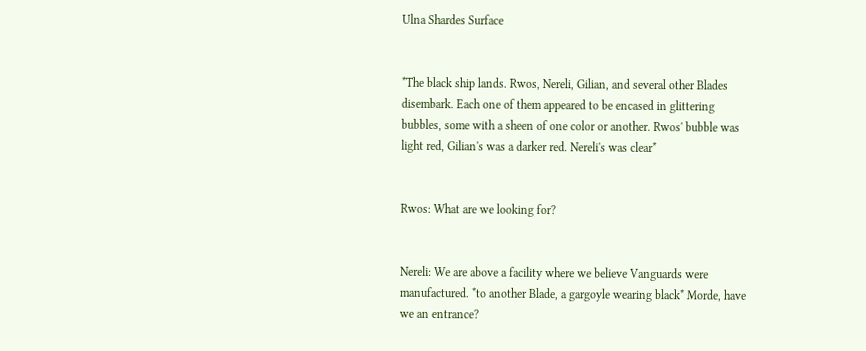Ulna Shardes Surface


*The black ship lands. Rwos, Nereli, Gilian, and several other Blades disembark. Each one of them appeared to be encased in glittering bubbles, some with a sheen of one color or another. Rwos' bubble was light red, Gilian's was a darker red. Nereli's was clear*


Rwos: What are we looking for?


Nereli: We are above a facility where we believe Vanguards were manufactured. *to another Blade, a gargoyle wearing black* Morde, have we an entrance?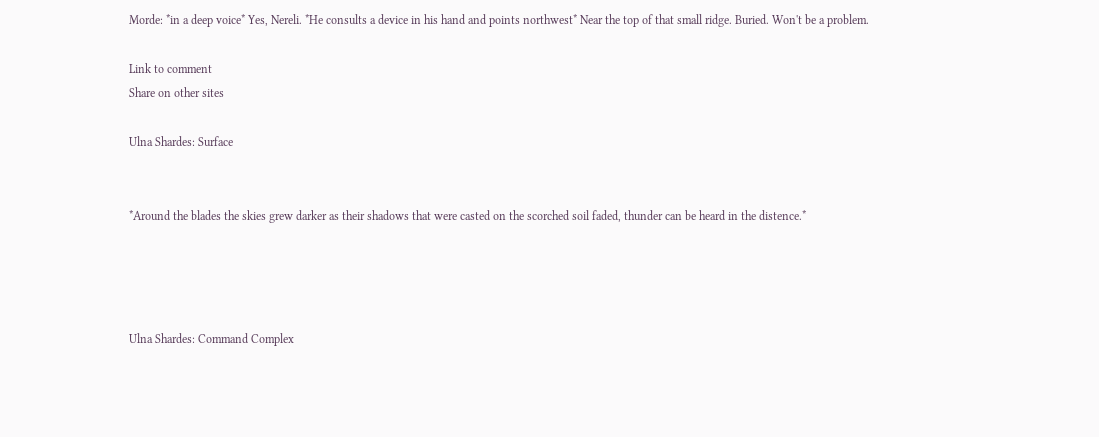Morde: *in a deep voice* Yes, Nereli. *He consults a device in his hand and points northwest* Near the top of that small ridge. Buried. Won't be a problem.

Link to comment
Share on other sites

Ulna Shardes: Surface


*Around the blades the skies grew darker as their shadows that were casted on the scorched soil faded, thunder can be heard in the distence.*




Ulna Shardes: Command Complex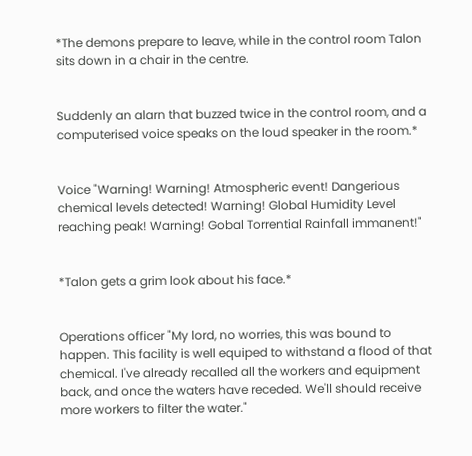*The demons prepare to leave, while in the control room Talon sits down in a chair in the centre.


Suddenly an alarn that buzzed twice in the control room, and a computerised voice speaks on the loud speaker in the room.*


Voice "Warning! Warning! Atmospheric event! Dangerious chemical levels detected! Warning! Global Humidity Level reaching peak! Warning! Gobal Torrential Rainfall immanent!"


*Talon gets a grim look about his face.*


Operations officer "My lord, no worries, this was bound to happen. This facility is well equiped to withstand a flood of that chemical. I've already recalled all the workers and equipment back, and once the waters have receded. We'll should receive more workers to filter the water."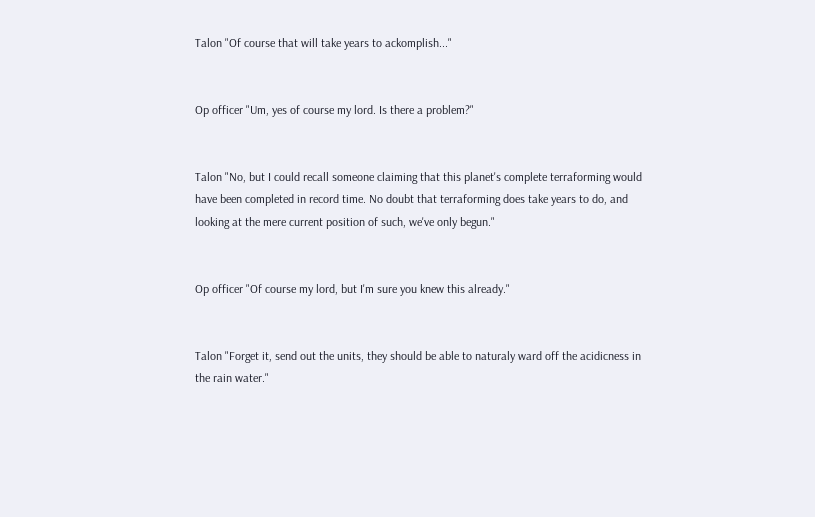Talon "Of course that will take years to ackomplish..."


Op officer "Um, yes of course my lord. Is there a problem?"


Talon "No, but I could recall someone claiming that this planet's complete terraforming would have been completed in record time. No doubt that terraforming does take years to do, and looking at the mere current position of such, we've only begun."


Op officer "Of course my lord, but I'm sure you knew this already."


Talon "Forget it, send out the units, they should be able to naturaly ward off the acidicness in the rain water."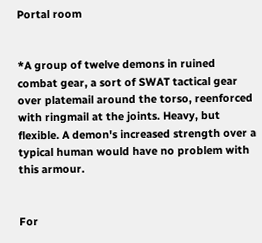Portal room


*A group of twelve demons in ruined combat gear, a sort of SWAT tactical gear over platemail around the torso, reenforced with ringmail at the joints. Heavy, but flexible. A demon's increased strength over a typical human would have no problem with this armour.


For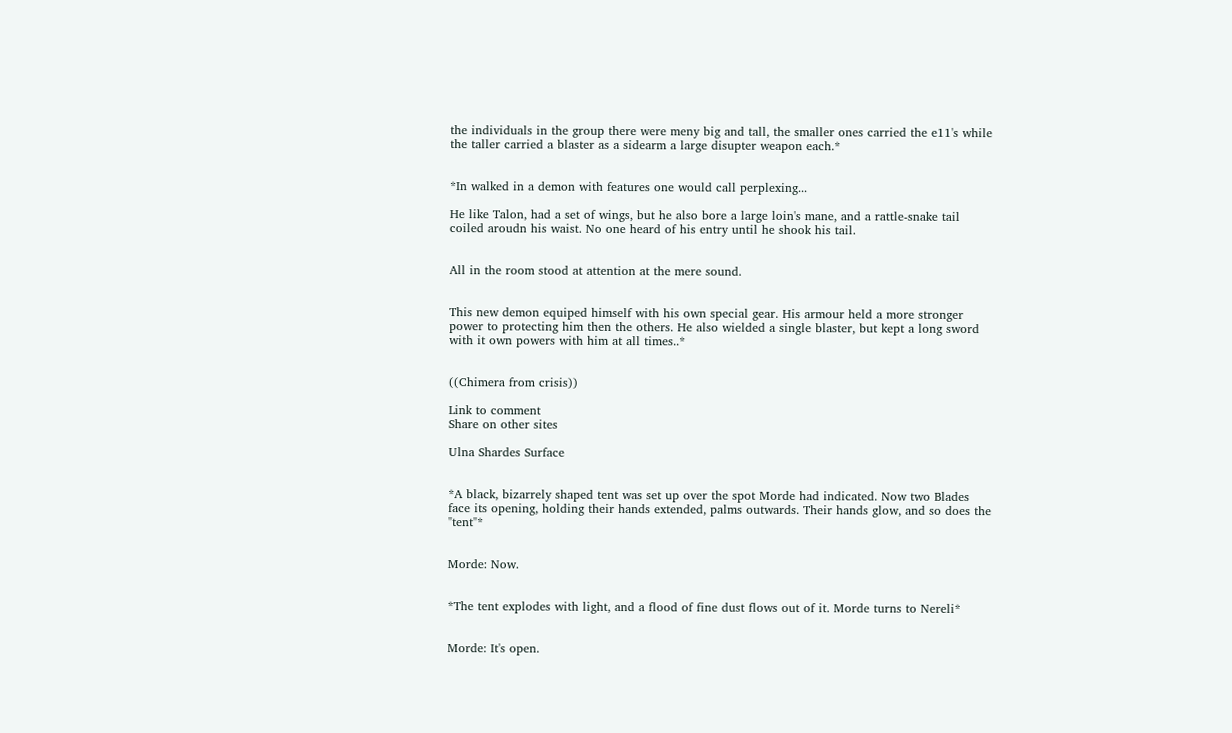the individuals in the group there were meny big and tall, the smaller ones carried the e11's while the taller carried a blaster as a sidearm a large disupter weapon each.*


*In walked in a demon with features one would call perplexing...

He like Talon, had a set of wings, but he also bore a large loin's mane, and a rattle-snake tail coiled aroudn his waist. No one heard of his entry until he shook his tail.


All in the room stood at attention at the mere sound.


This new demon equiped himself with his own special gear. His armour held a more stronger power to protecting him then the others. He also wielded a single blaster, but kept a long sword with it own powers with him at all times..*


((Chimera from crisis))

Link to comment
Share on other sites

Ulna Shardes Surface


*A black, bizarrely shaped tent was set up over the spot Morde had indicated. Now two Blades face its opening, holding their hands extended, palms outwards. Their hands glow, and so does the "tent"*


Morde: Now.


*The tent explodes with light, and a flood of fine dust flows out of it. Morde turns to Nereli*


Morde: It's open.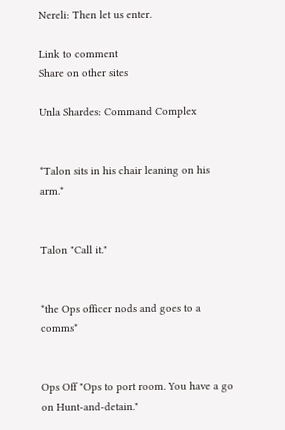Nereli: Then let us enter.

Link to comment
Share on other sites

Unla Shardes: Command Complex


*Talon sits in his chair leaning on his arm.*


Talon "Call it."


*the Ops officer nods and goes to a comms*


Ops Off "Ops to port room. You have a go on Hunt-and-detain."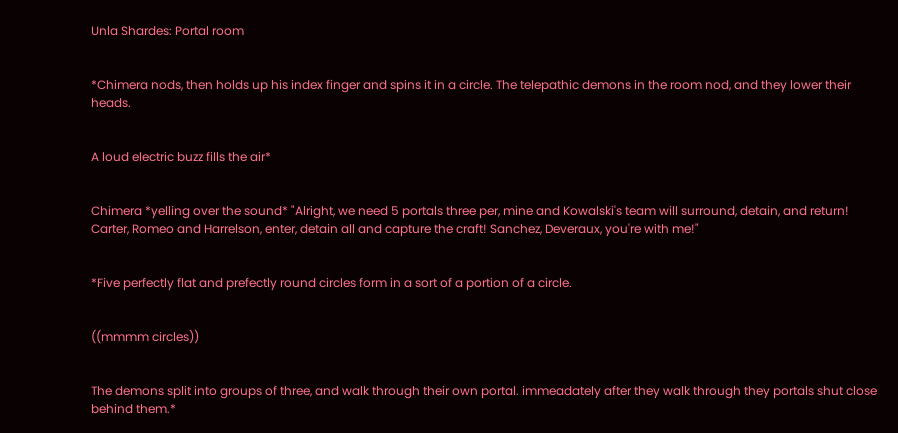Unla Shardes: Portal room


*Chimera nods, then holds up his index finger and spins it in a circle. The telepathic demons in the room nod, and they lower their heads.


A loud electric buzz fills the air*


Chimera *yelling over the sound* "Alright, we need 5 portals three per, mine and Kowalski's team will surround, detain, and return! Carter, Romeo and Harrelson, enter, detain all and capture the craft! Sanchez, Deveraux, you're with me!"


*Five perfectly flat and prefectly round circles form in a sort of a portion of a circle.


((mmmm circles))


The demons split into groups of three, and walk through their own portal. immeadately after they walk through they portals shut close behind them.*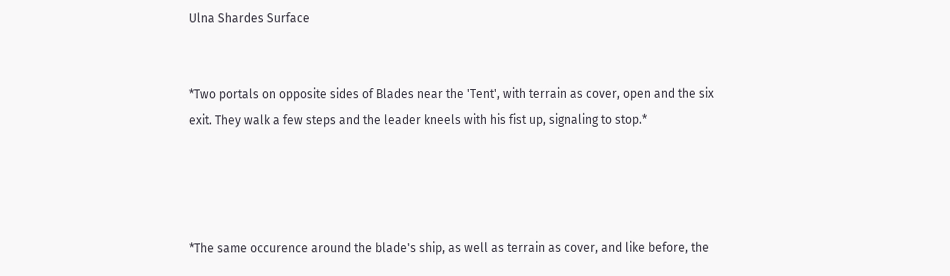Ulna Shardes Surface


*Two portals on opposite sides of Blades near the 'Tent', with terrain as cover, open and the six exit. They walk a few steps and the leader kneels with his fist up, signaling to stop.*




*The same occurence around the blade's ship, as well as terrain as cover, and like before, the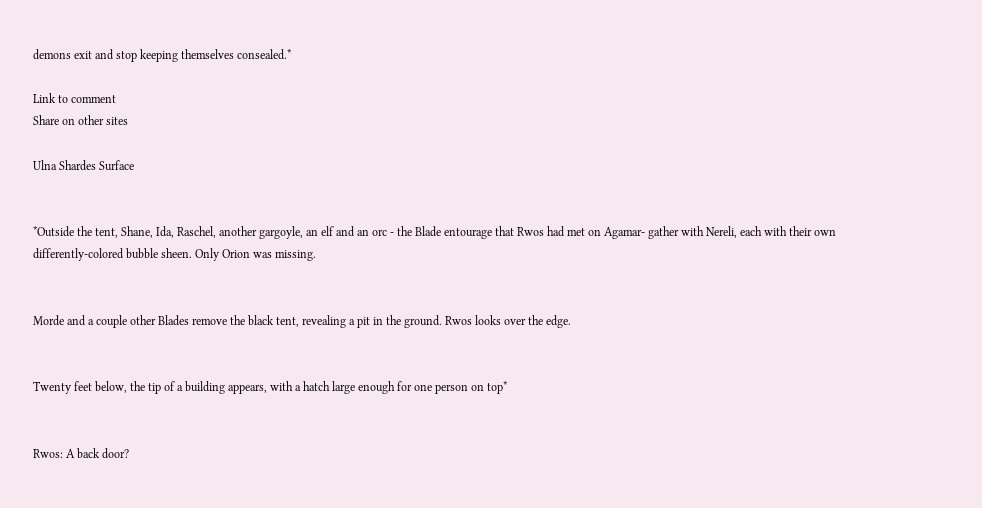demons exit and stop keeping themselves consealed.*

Link to comment
Share on other sites

Ulna Shardes Surface


*Outside the tent, Shane, Ida, Raschel, another gargoyle, an elf and an orc - the Blade entourage that Rwos had met on Agamar- gather with Nereli, each with their own differently-colored bubble sheen. Only Orion was missing.


Morde and a couple other Blades remove the black tent, revealing a pit in the ground. Rwos looks over the edge.


Twenty feet below, the tip of a building appears, with a hatch large enough for one person on top*


Rwos: A back door?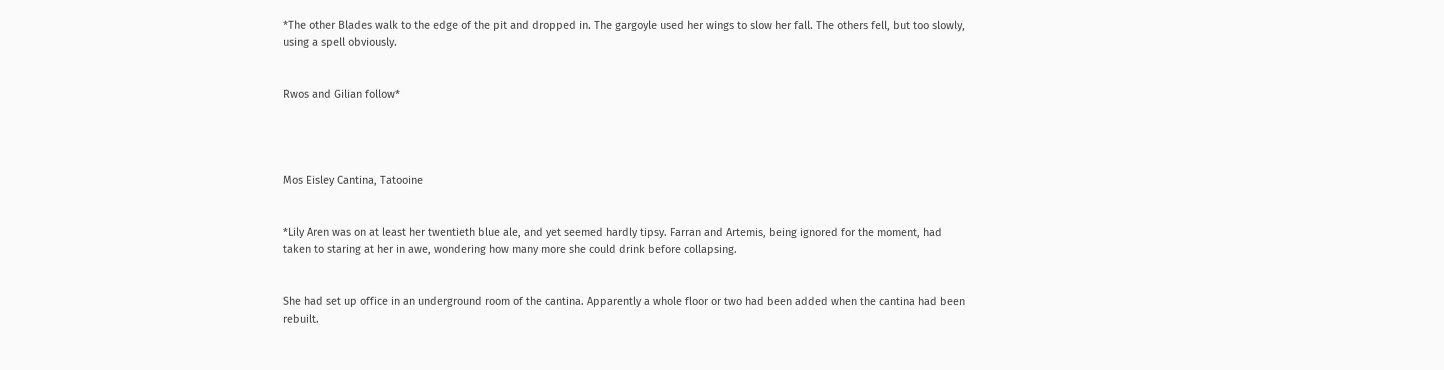*The other Blades walk to the edge of the pit and dropped in. The gargoyle used her wings to slow her fall. The others fell, but too slowly, using a spell obviously.


Rwos and Gilian follow*




Mos Eisley Cantina, Tatooine


*Lily Aren was on at least her twentieth blue ale, and yet seemed hardly tipsy. Farran and Artemis, being ignored for the moment, had taken to staring at her in awe, wondering how many more she could drink before collapsing.


She had set up office in an underground room of the cantina. Apparently a whole floor or two had been added when the cantina had been rebuilt.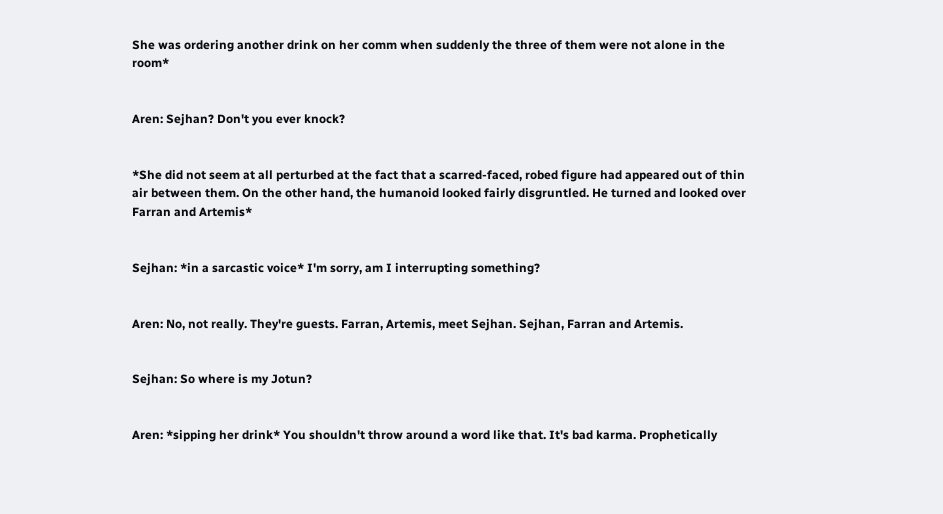She was ordering another drink on her comm when suddenly the three of them were not alone in the room*


Aren: Sejhan? Don't you ever knock?


*She did not seem at all perturbed at the fact that a scarred-faced, robed figure had appeared out of thin air between them. On the other hand, the humanoid looked fairly disgruntled. He turned and looked over Farran and Artemis*


Sejhan: *in a sarcastic voice* I'm sorry, am I interrupting something?


Aren: No, not really. They're guests. Farran, Artemis, meet Sejhan. Sejhan, Farran and Artemis.


Sejhan: So where is my Jotun?


Aren: *sipping her drink* You shouldn't throw around a word like that. It's bad karma. Prophetically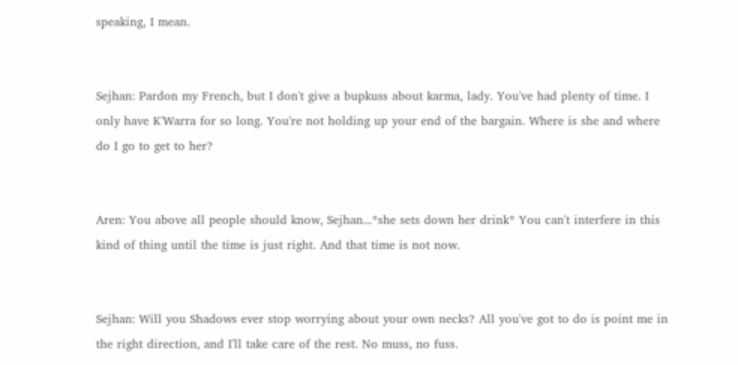speaking, I mean.


Sejhan: Pardon my French, but I don't give a bupkuss about karma, lady. You've had plenty of time. I only have K'Warra for so long. You're not holding up your end of the bargain. Where is she and where do I go to get to her?


Aren: You above all people should know, Sejhan...*she sets down her drink* You can't interfere in this kind of thing until the time is just right. And that time is not now.


Sejhan: Will you Shadows ever stop worrying about your own necks? All you've got to do is point me in the right direction, and I'll take care of the rest. No muss, no fuss.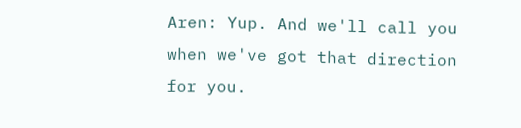Aren: Yup. And we'll call you when we've got that direction for you.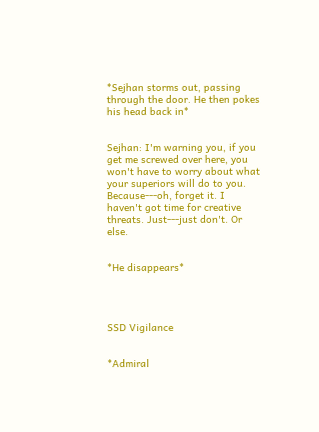*Sejhan storms out, passing through the door. He then pokes his head back in*


Sejhan: I'm warning you, if you get me screwed over here, you won't have to worry about what your superiors will do to you. Because---oh, forget it. I haven't got time for creative threats. Just---just don't. Or else.


*He disappears*




SSD Vigilance


*Admiral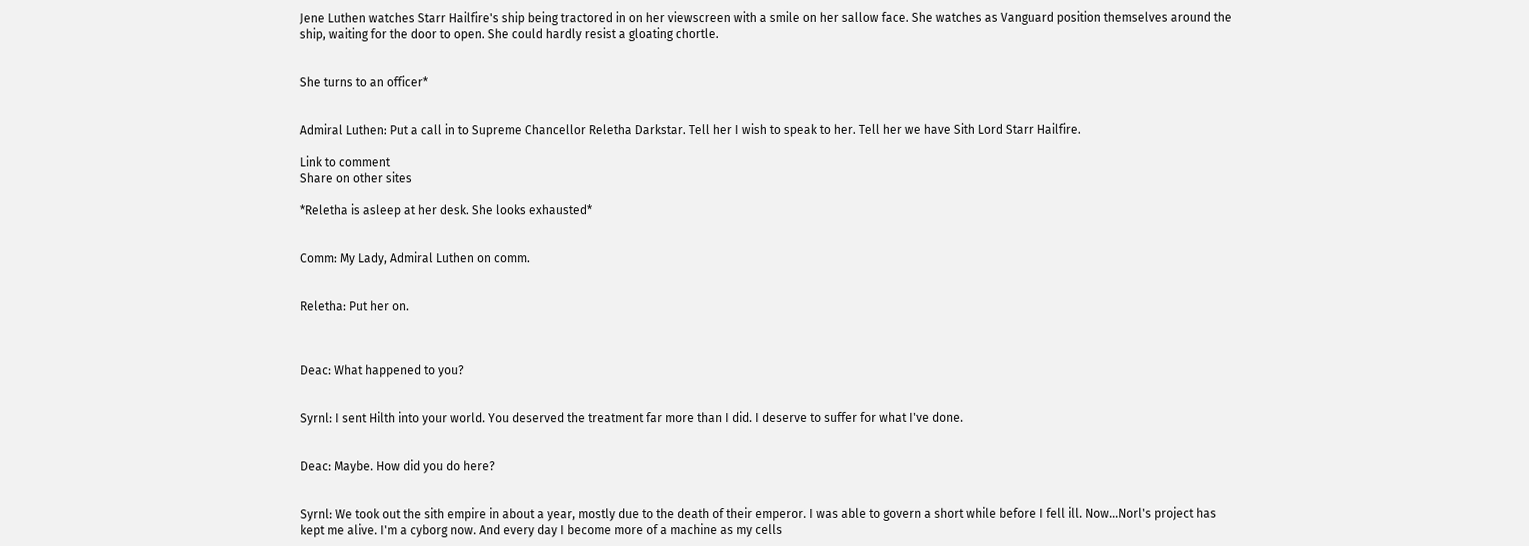Jene Luthen watches Starr Hailfire's ship being tractored in on her viewscreen with a smile on her sallow face. She watches as Vanguard position themselves around the ship, waiting for the door to open. She could hardly resist a gloating chortle.


She turns to an officer*


Admiral Luthen: Put a call in to Supreme Chancellor Reletha Darkstar. Tell her I wish to speak to her. Tell her we have Sith Lord Starr Hailfire.

Link to comment
Share on other sites

*Reletha is asleep at her desk. She looks exhausted*


Comm: My Lady, Admiral Luthen on comm.


Reletha: Put her on.



Deac: What happened to you?


Syrnl: I sent Hilth into your world. You deserved the treatment far more than I did. I deserve to suffer for what I've done.


Deac: Maybe. How did you do here?


Syrnl: We took out the sith empire in about a year, mostly due to the death of their emperor. I was able to govern a short while before I fell ill. Now...Norl's project has kept me alive. I'm a cyborg now. And every day I become more of a machine as my cells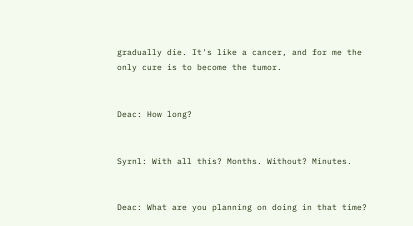gradually die. It's like a cancer, and for me the only cure is to become the tumor.


Deac: How long?


Syrnl: With all this? Months. Without? Minutes.


Deac: What are you planning on doing in that time?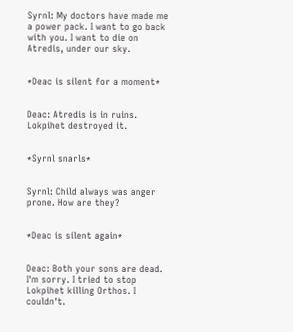Syrnl: My doctors have made me a power pack. I want to go back with you. I want to die on Atredis, under our sky.


*Deac is silent for a moment*


Deac: Atredis is in ruins. Lokpihet destroyed it.


*Syrnl snarls*


Syrnl: Child always was anger prone. How are they?


*Deac is silent again*


Deac: Both your sons are dead. I'm sorry. I tried to stop Lokpihet killing Orthos. I couldn't.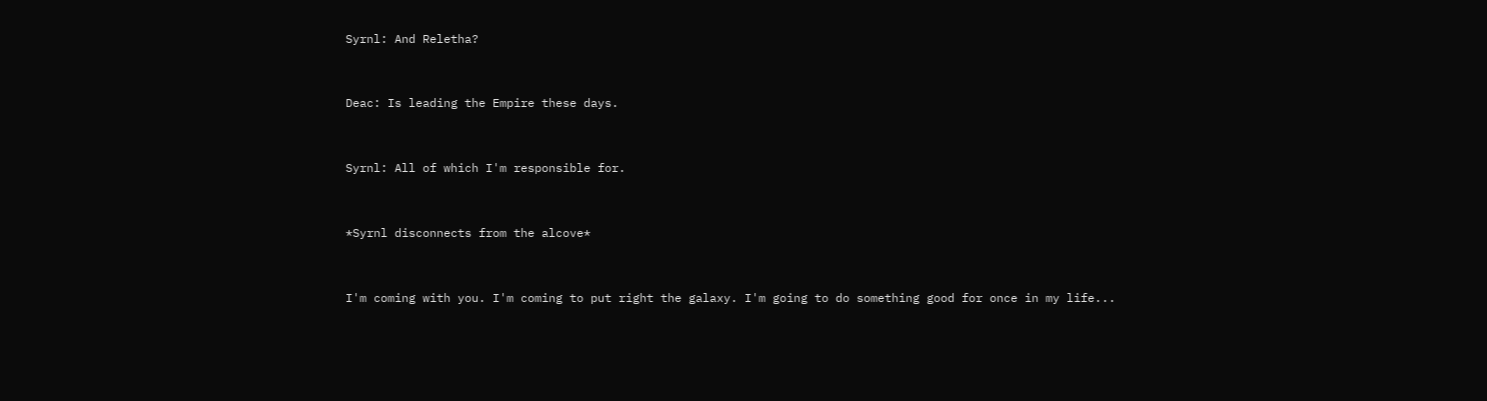Syrnl: And Reletha?


Deac: Is leading the Empire these days.


Syrnl: All of which I'm responsible for.


*Syrnl disconnects from the alcove*


I'm coming with you. I'm coming to put right the galaxy. I'm going to do something good for once in my life...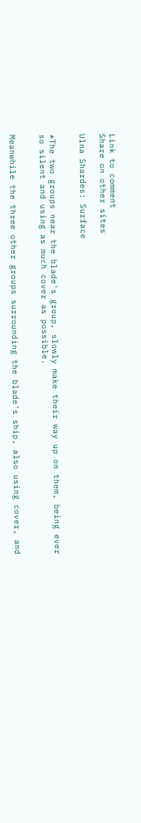Link to comment
Share on other sites

Ulna Shardes: Surface


*The two groups near the blade's group, slowly make their way up on them, being ever so silent and using as much cover as possible.


Meanwhile the three other groups surrounding the blade's ship, also using cover, and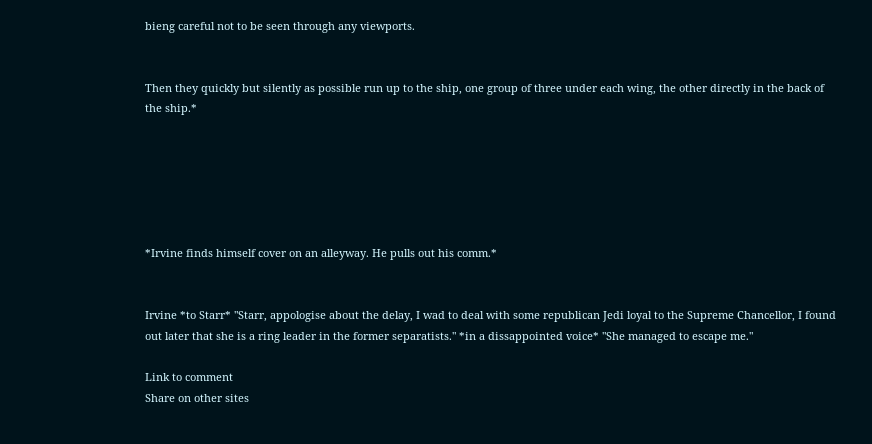bieng careful not to be seen through any viewports.


Then they quickly but silently as possible run up to the ship, one group of three under each wing, the other directly in the back of the ship.*






*Irvine finds himself cover on an alleyway. He pulls out his comm.*


Irvine *to Starr* "Starr, appologise about the delay, I wad to deal with some republican Jedi loyal to the Supreme Chancellor, I found out later that she is a ring leader in the former separatists." *in a dissappointed voice* "She managed to escape me."

Link to comment
Share on other sites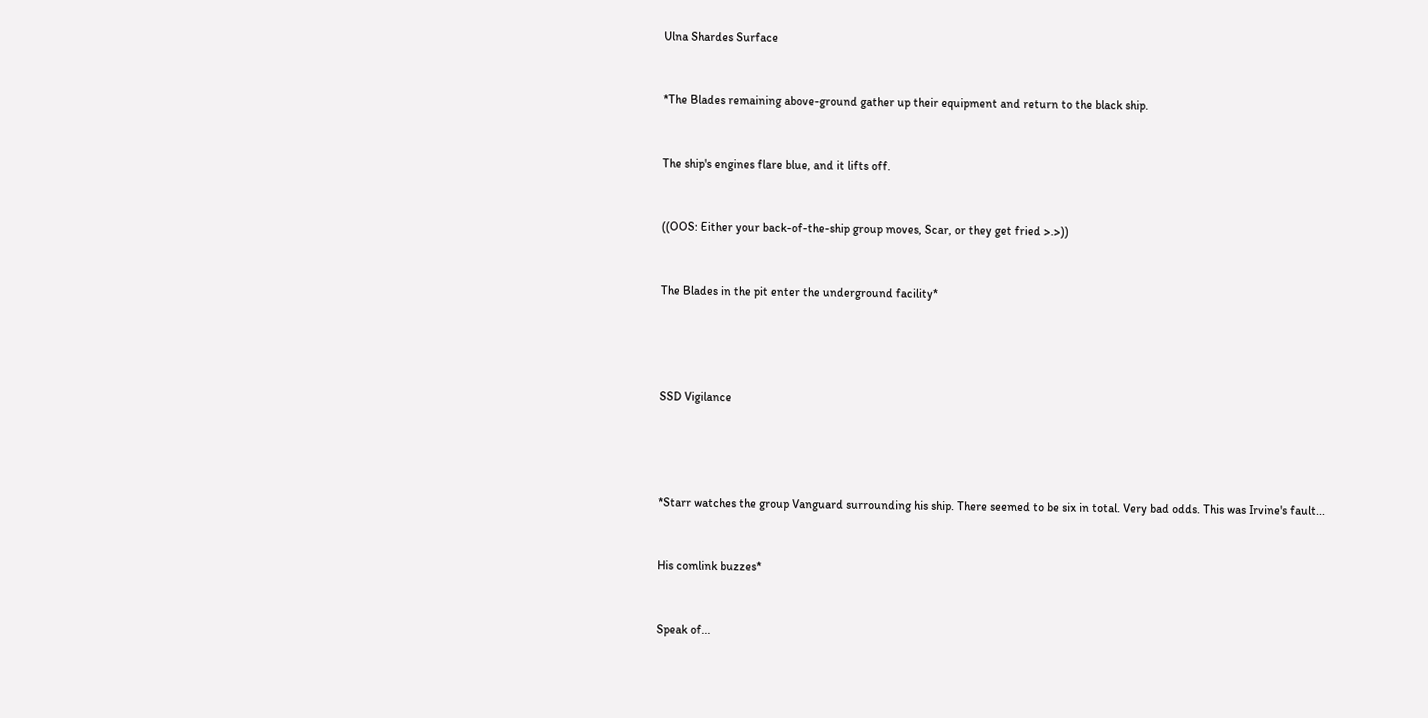Ulna Shardes Surface


*The Blades remaining above-ground gather up their equipment and return to the black ship.


The ship's engines flare blue, and it lifts off.


((OOS: Either your back-of-the-ship group moves, Scar, or they get fried >.>))


The Blades in the pit enter the underground facility*




SSD Vigilance




*Starr watches the group Vanguard surrounding his ship. There seemed to be six in total. Very bad odds. This was Irvine's fault...


His comlink buzzes*


Speak of...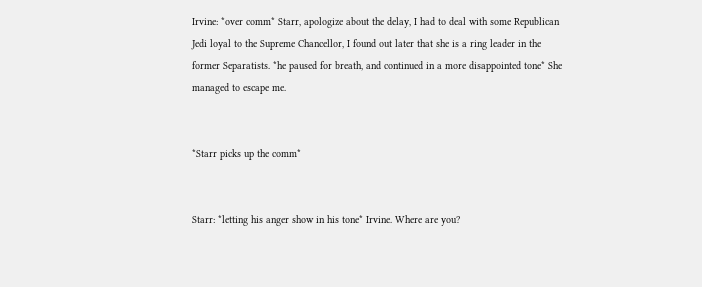Irvine: *over comm* Starr, apologize about the delay, I had to deal with some Republican Jedi loyal to the Supreme Chancellor, I found out later that she is a ring leader in the former Separatists. *he paused for breath, and continued in a more disappointed tone* She managed to escape me.


*Starr picks up the comm*


Starr: *letting his anger show in his tone* Irvine. Where are you?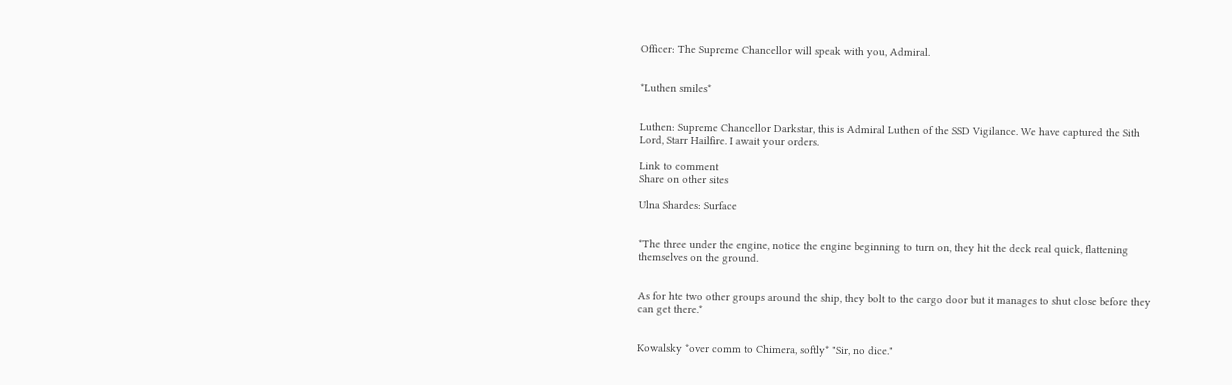Officer: The Supreme Chancellor will speak with you, Admiral.


*Luthen smiles*


Luthen: Supreme Chancellor Darkstar, this is Admiral Luthen of the SSD Vigilance. We have captured the Sith Lord, Starr Hailfire. I await your orders.

Link to comment
Share on other sites

Ulna Shardes: Surface


*The three under the engine, notice the engine beginning to turn on, they hit the deck real quick, flattening themselves on the ground.


As for hte two other groups around the ship, they bolt to the cargo door but it manages to shut close before they can get there.*


Kowalsky *over comm to Chimera, softly* "Sir, no dice."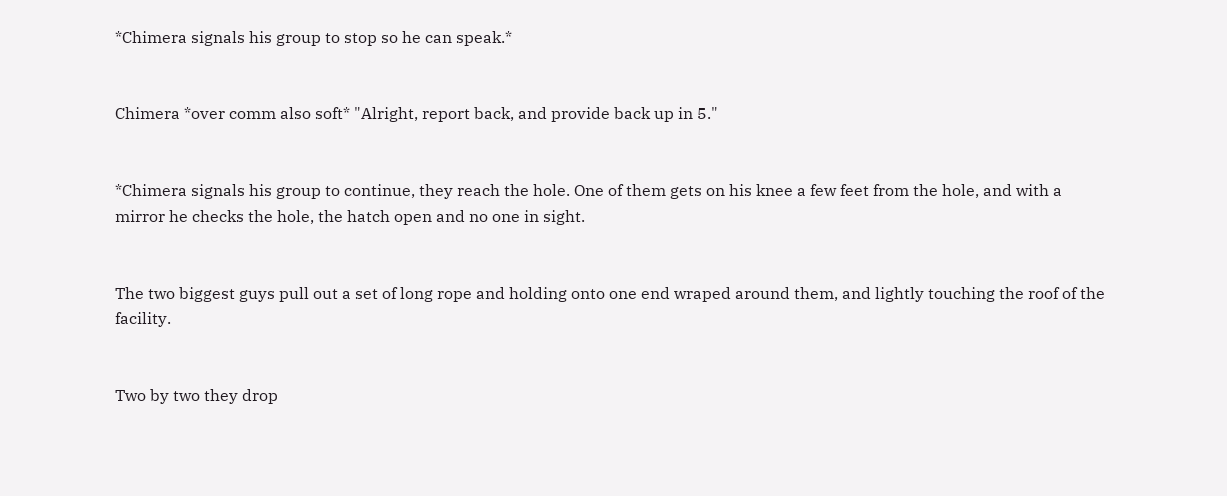*Chimera signals his group to stop so he can speak.*


Chimera *over comm also soft* "Alright, report back, and provide back up in 5."


*Chimera signals his group to continue, they reach the hole. One of them gets on his knee a few feet from the hole, and with a mirror he checks the hole, the hatch open and no one in sight.


The two biggest guys pull out a set of long rope and holding onto one end wraped around them, and lightly touching the roof of the facility.


Two by two they drop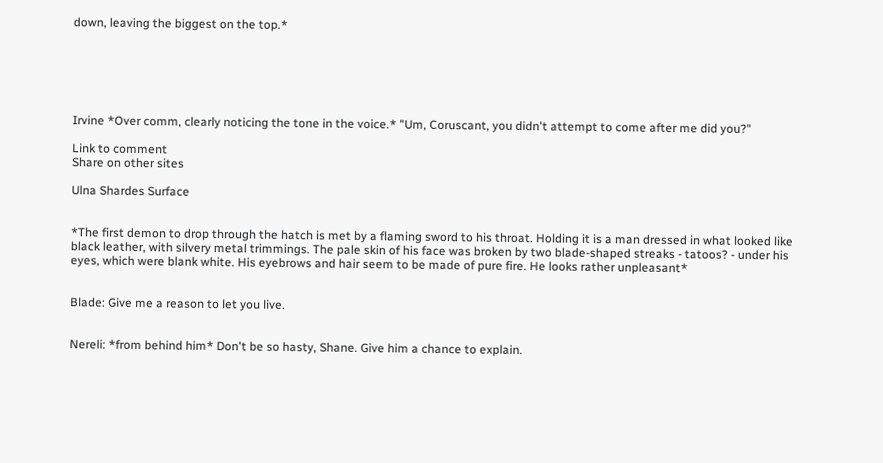down, leaving the biggest on the top.*






Irvine *Over comm, clearly noticing the tone in the voice.* "Um, Coruscant, you didn't attempt to come after me did you?"

Link to comment
Share on other sites

Ulna Shardes Surface


*The first demon to drop through the hatch is met by a flaming sword to his throat. Holding it is a man dressed in what looked like black leather, with silvery metal trimmings. The pale skin of his face was broken by two blade-shaped streaks - tatoos? - under his eyes, which were blank white. His eyebrows and hair seem to be made of pure fire. He looks rather unpleasant*


Blade: Give me a reason to let you live.


Nereli: *from behind him* Don't be so hasty, Shane. Give him a chance to explain.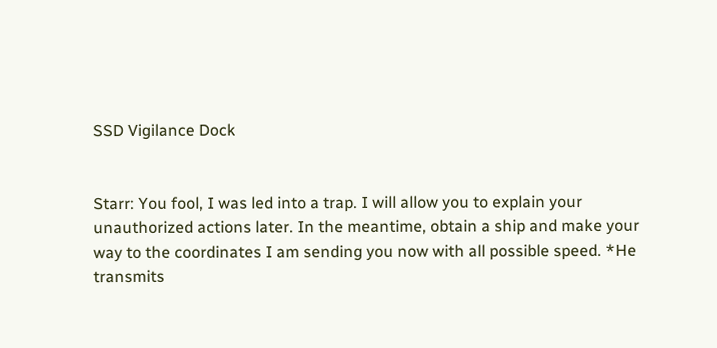SSD Vigilance Dock


Starr: You fool, I was led into a trap. I will allow you to explain your unauthorized actions later. In the meantime, obtain a ship and make your way to the coordinates I am sending you now with all possible speed. *He transmits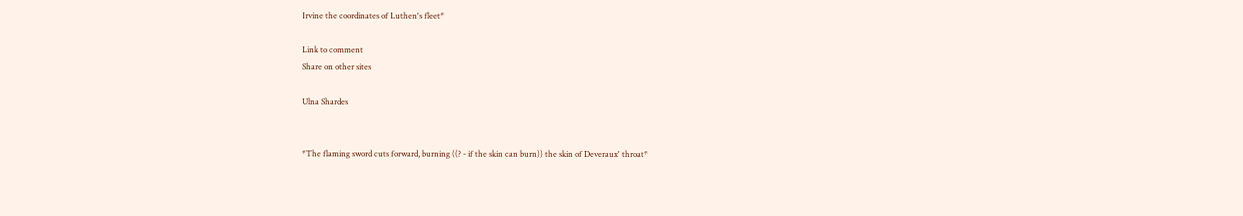Irvine the coordinates of Luthen's fleet*

Link to comment
Share on other sites

Ulna Shardes


*The flaming sword cuts forward, burning ((? - if the skin can burn)) the skin of Deveraux' throat*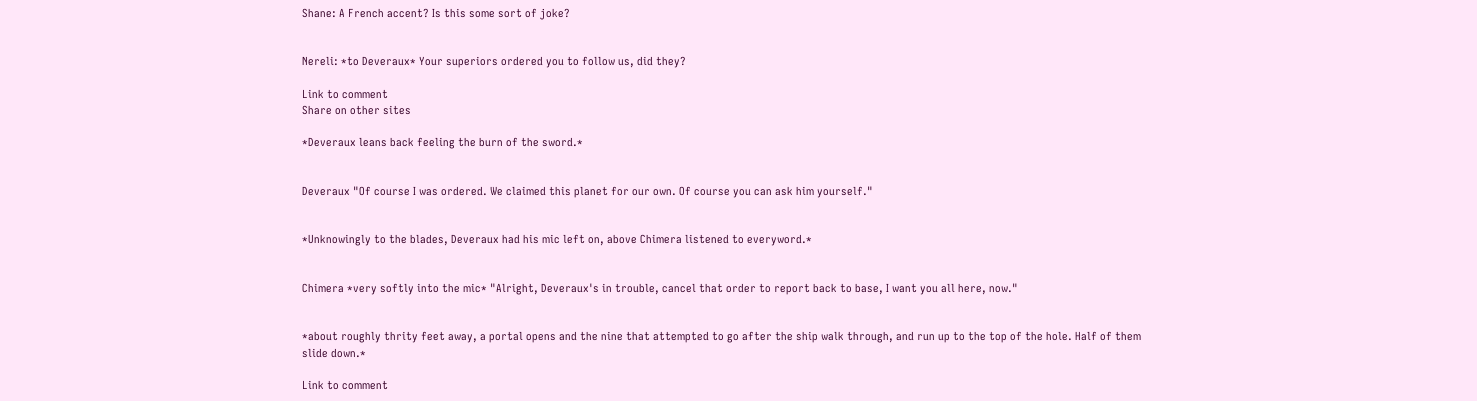Shane: A French accent? Is this some sort of joke?


Nereli: *to Deveraux* Your superiors ordered you to follow us, did they?

Link to comment
Share on other sites

*Deveraux leans back feeling the burn of the sword.*


Deveraux "Of course I was ordered. We claimed this planet for our own. Of course you can ask him yourself."


*Unknowingly to the blades, Deveraux had his mic left on, above Chimera listened to everyword.*


Chimera *very softly into the mic* "Alright, Deveraux's in trouble, cancel that order to report back to base, I want you all here, now."


*about roughly thrity feet away, a portal opens and the nine that attempted to go after the ship walk through, and run up to the top of the hole. Half of them slide down.*

Link to comment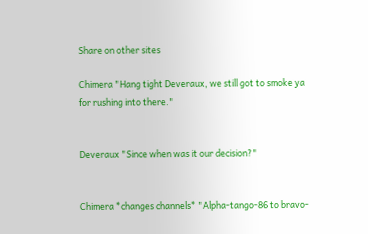Share on other sites

Chimera "Hang tight Deveraux, we still got to smoke ya for rushing into there."


Deveraux "Since when was it our decision?"


Chimera *changes channels* "Alpha-tango-86 to bravo-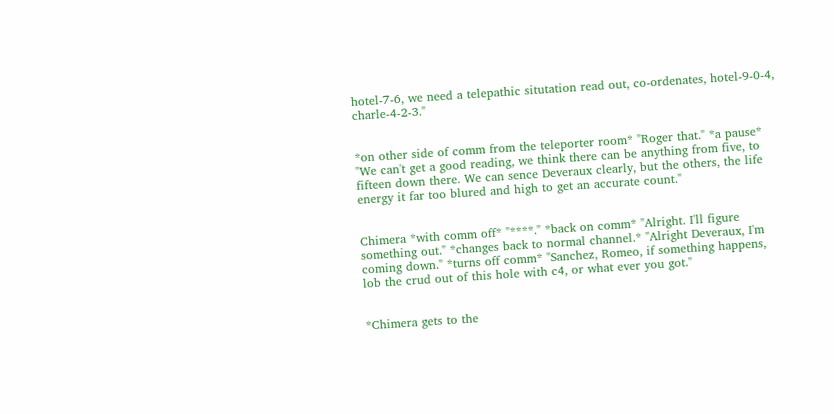hotel-7-6, we need a telepathic situtation read out, co-ordenates, hotel-9-0-4, charle-4-2-3."


*on other side of comm from the teleporter room* "Roger that." *a pause* "We can't get a good reading, we think there can be anything from five, to fifteen down there. We can sence Deveraux clearly, but the others, the life energy it far too blured and high to get an accurate count."


Chimera *with comm off* "****." *back on comm* "Alright. I'll figure something out." *changes back to normal channel.* "Alright Deveraux, I'm coming down." *turns off comm* "Sanchez, Romeo, if something happens, lob the crud out of this hole with c4, or what ever you got."


*Chimera gets to the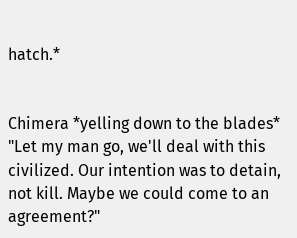hatch.*


Chimera *yelling down to the blades* "Let my man go, we'll deal with this civilized. Our intention was to detain, not kill. Maybe we could come to an agreement?"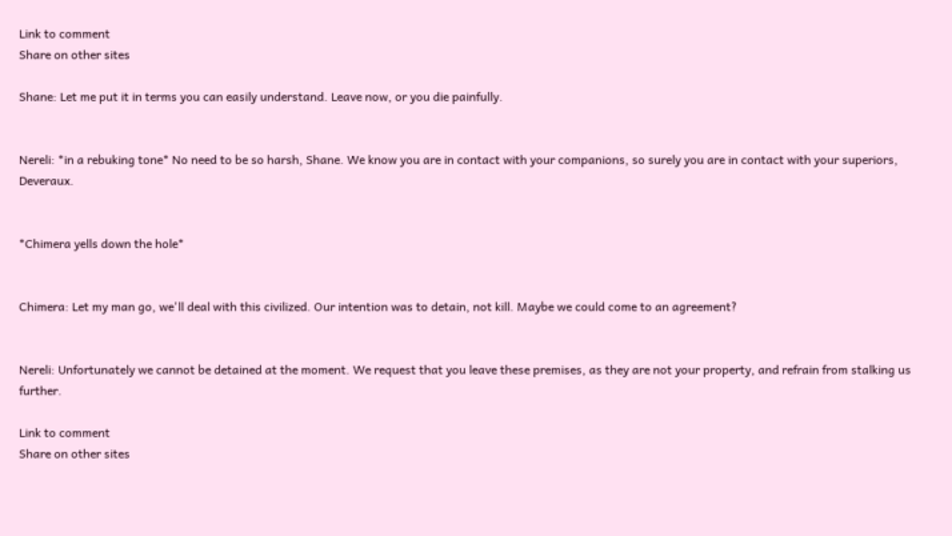Link to comment
Share on other sites

Shane: Let me put it in terms you can easily understand. Leave now, or you die painfully.


Nereli: *in a rebuking tone* No need to be so harsh, Shane. We know you are in contact with your companions, so surely you are in contact with your superiors, Deveraux.


*Chimera yells down the hole*


Chimera: Let my man go, we'll deal with this civilized. Our intention was to detain, not kill. Maybe we could come to an agreement?


Nereli: Unfortunately we cannot be detained at the moment. We request that you leave these premises, as they are not your property, and refrain from stalking us further.

Link to comment
Share on other sites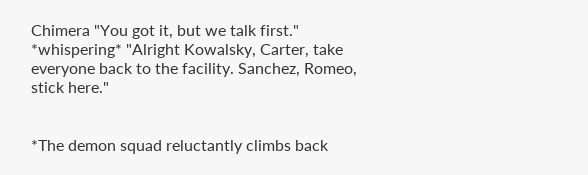Chimera "You got it, but we talk first." *whispering* "Alright Kowalsky, Carter, take everyone back to the facility. Sanchez, Romeo, stick here."


*The demon squad reluctantly climbs back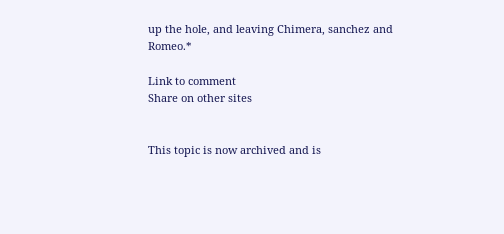up the hole, and leaving Chimera, sanchez and Romeo.*

Link to comment
Share on other sites


This topic is now archived and is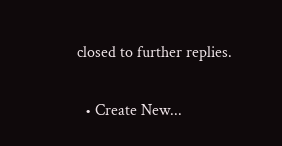closed to further replies.

  • Create New...